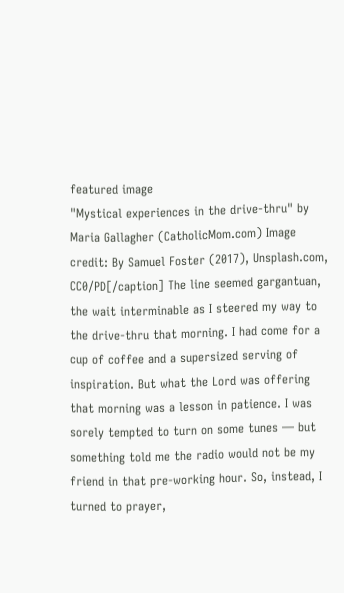featured image
"Mystical experiences in the drive-thru" by Maria Gallagher (CatholicMom.com) Image credit: By Samuel Foster (2017), Unsplash.com, CC0/PD[/caption] The line seemed gargantuan, the wait interminable as I steered my way to the drive-thru that morning. I had come for a cup of coffee and a supersized serving of inspiration. But what the Lord was offering that morning was a lesson in patience. I was sorely tempted to turn on some tunes — but something told me the radio would not be my friend in that pre-working hour. So, instead, I turned to prayer,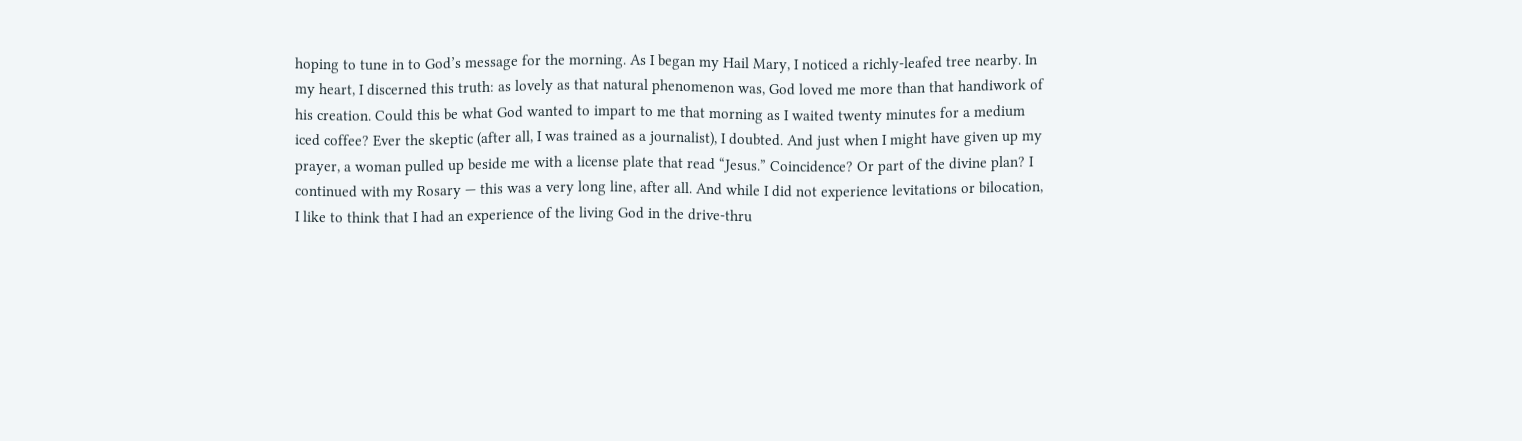hoping to tune in to God’s message for the morning. As I began my Hail Mary, I noticed a richly-leafed tree nearby. In my heart, I discerned this truth: as lovely as that natural phenomenon was, God loved me more than that handiwork of his creation. Could this be what God wanted to impart to me that morning as I waited twenty minutes for a medium iced coffee? Ever the skeptic (after all, I was trained as a journalist), I doubted. And just when I might have given up my prayer, a woman pulled up beside me with a license plate that read “Jesus.” Coincidence? Or part of the divine plan? I continued with my Rosary — this was a very long line, after all. And while I did not experience levitations or bilocation, I like to think that I had an experience of the living God in the drive-thru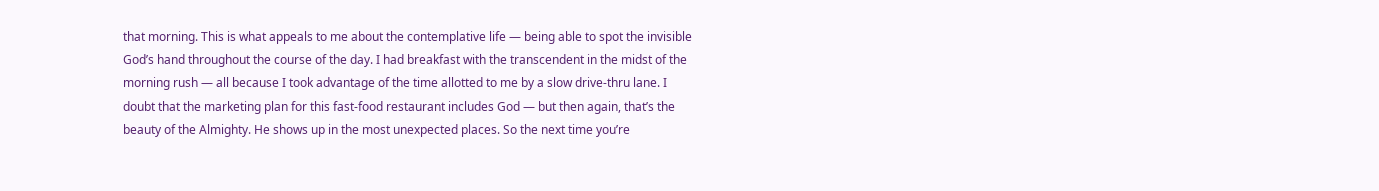that morning. This is what appeals to me about the contemplative life — being able to spot the invisible God’s hand throughout the course of the day. I had breakfast with the transcendent in the midst of the morning rush — all because I took advantage of the time allotted to me by a slow drive-thru lane. I doubt that the marketing plan for this fast-food restaurant includes God — but then again, that’s the beauty of the Almighty. He shows up in the most unexpected places. So the next time you’re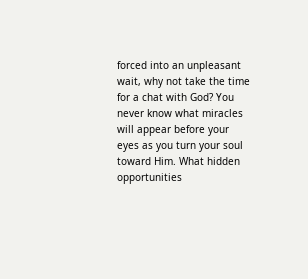forced into an unpleasant wait, why not take the time for a chat with God? You never know what miracles will appear before your eyes as you turn your soul toward Him. What hidden opportunities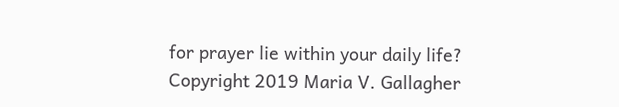for prayer lie within your daily life?
Copyright 2019 Maria V. Gallagher